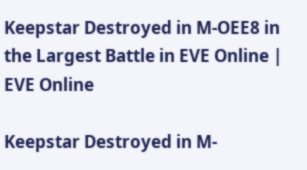Keepstar Destroyed in M-OEE8 in the Largest Battle in EVE Online | EVE Online

Keepstar Destroyed in M-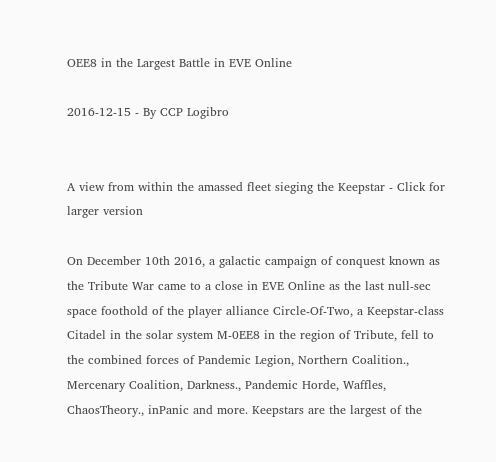OEE8 in the Largest Battle in EVE Online

2016-12-15 - By CCP Logibro


A view from within the amassed fleet sieging the Keepstar - Click for larger version

On December 10th 2016, a galactic campaign of conquest known as the Tribute War came to a close in EVE Online as the last null-sec space foothold of the player alliance Circle-Of-Two, a Keepstar-class Citadel in the solar system M-0EE8 in the region of Tribute, fell to the combined forces of Pandemic Legion, Northern Coalition., Mercenary Coalition, Darkness., Pandemic Horde, Waffles, ChaosTheory., inPanic and more. Keepstars are the largest of the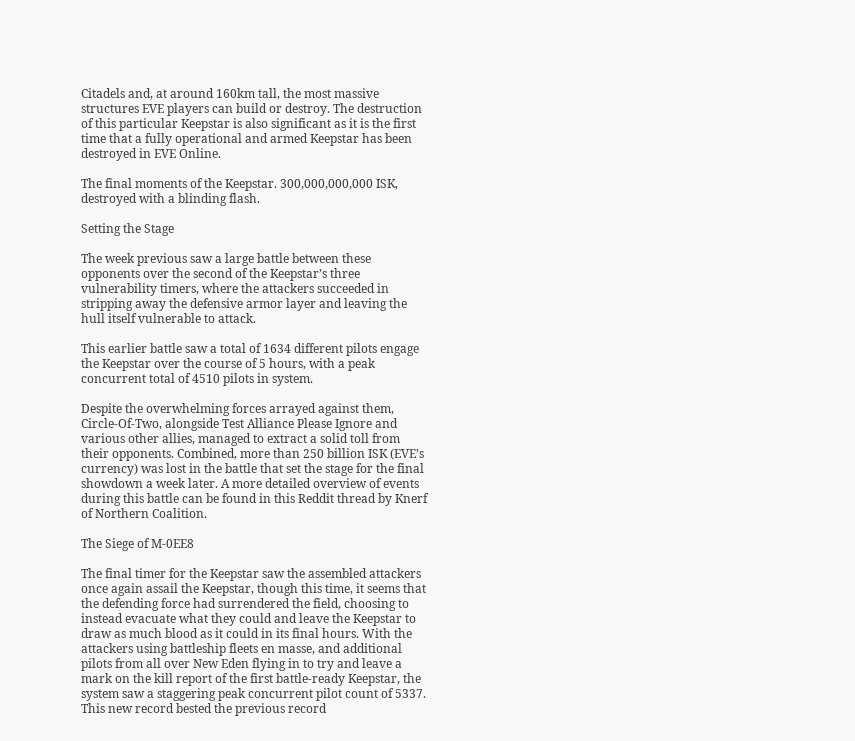Citadels and, at around 160km tall, the most massive structures EVE players can build or destroy. The destruction of this particular Keepstar is also significant as it is the first time that a fully operational and armed Keepstar has been destroyed in EVE Online.

The final moments of the Keepstar. 300,000,000,000 ISK, destroyed with a blinding flash.

Setting the Stage

The week previous saw a large battle between these opponents over the second of the Keepstar’s three vulnerability timers, where the attackers succeeded in stripping away the defensive armor layer and leaving the hull itself vulnerable to attack.

This earlier battle saw a total of 1634 different pilots engage the Keepstar over the course of 5 hours, with a peak concurrent total of 4510 pilots in system.

Despite the overwhelming forces arrayed against them, Circle-Of-Two, alongside Test Alliance Please Ignore and various other allies, managed to extract a solid toll from their opponents. Combined, more than 250 billion ISK (EVE’s currency) was lost in the battle that set the stage for the final showdown a week later. A more detailed overview of events during this battle can be found in this Reddit thread by Knerf of Northern Coalition.

The Siege of M-0EE8

The final timer for the Keepstar saw the assembled attackers once again assail the Keepstar, though this time, it seems that the defending force had surrendered the field, choosing to instead evacuate what they could and leave the Keepstar to draw as much blood as it could in its final hours. With the attackers using battleship fleets en masse, and additional pilots from all over New Eden flying in to try and leave a mark on the kill report of the first battle-ready Keepstar, the system saw a staggering peak concurrent pilot count of 5337. This new record bested the previous record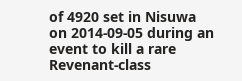of 4920 set in Nisuwa on 2014-09-05 during an event to kill a rare Revenant-class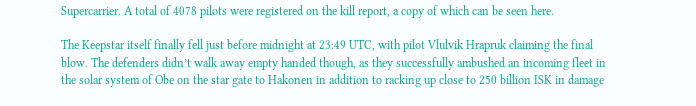Supercarrier. A total of 4078 pilots were registered on the kill report, a copy of which can be seen here.

The Keepstar itself finally fell just before midnight at 23:49 UTC, with pilot Vlulvik Hrapruk claiming the final blow. The defenders didn’t walk away empty handed though, as they successfully ambushed an incoming fleet in the solar system of Obe on the star gate to Hakonen in addition to racking up close to 250 billion ISK in damage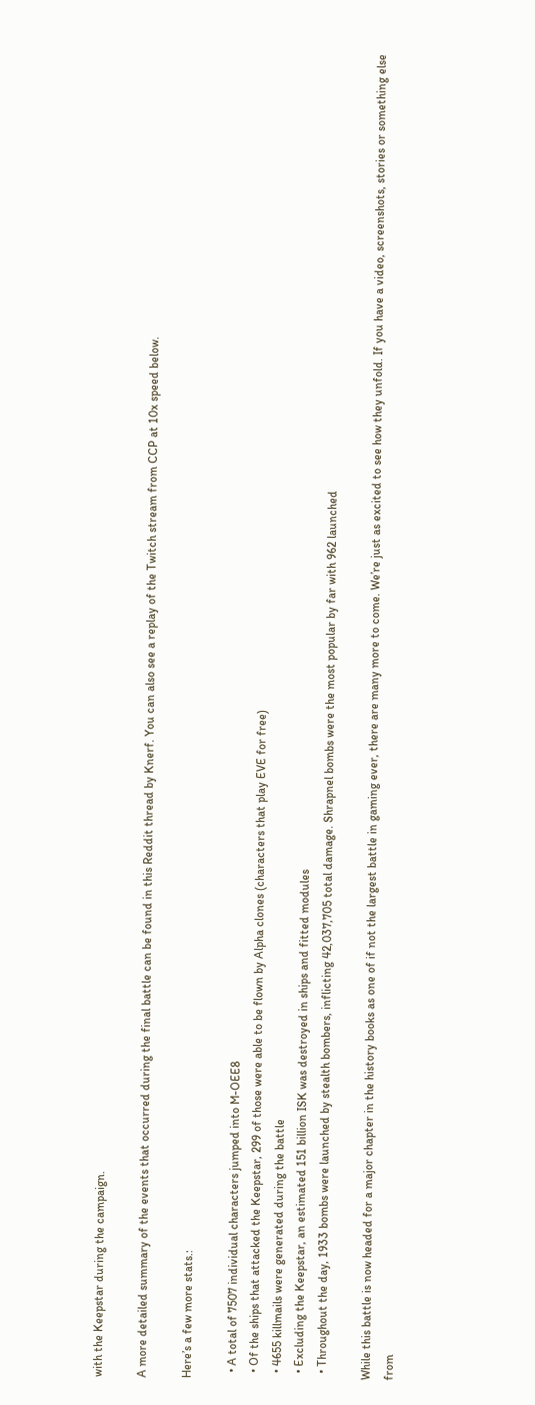with the Keepstar during the campaign.

A more detailed summary of the events that occurred during the final battle can be found in this Reddit thread by Knerf. You can also see a replay of the Twitch stream from CCP at 10x speed below.

Here’s a few more stats.:

  • A total of 7507 individual characters jumped into M-OEE8
  • Of the ships that attacked the Keepstar, 299 of those were able to be flown by Alpha clones (characters that play EVE for free)
  • 4655 killmails were generated during the battle
  • Excluding the Keepstar, an estimated 151 billion ISK was destroyed in ships and fitted modules
  • Throughout the day, 1933 bombs were launched by stealth bombers, inflicting 42,037,705 total damage. Shrapnel bombs were the most popular by far with 962 launched

While this battle is now headed for a major chapter in the history books as one of if not the largest battle in gaming ever, there are many more to come. We’re just as excited to see how they unfold. If you have a video, screenshots, stories or something else from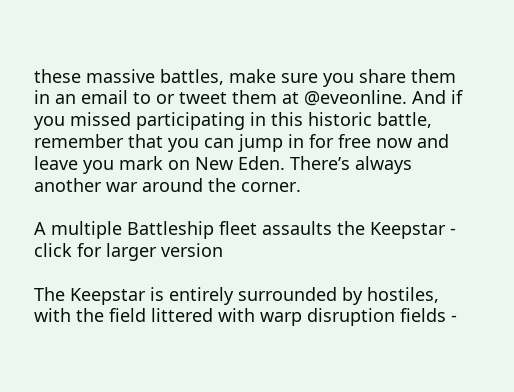these massive battles, make sure you share them in an email to or tweet them at @eveonline. And if you missed participating in this historic battle, remember that you can jump in for free now and leave you mark on New Eden. There’s always another war around the corner.

A multiple Battleship fleet assaults the Keepstar - click for larger version

The Keepstar is entirely surrounded by hostiles, with the field littered with warp disruption fields -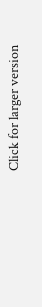Click for larger version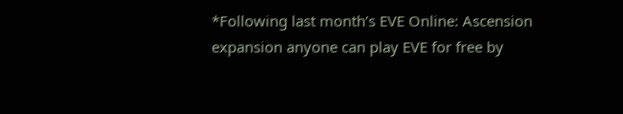*Following last month’s EVE Online: Ascension expansion anyone can play EVE for free by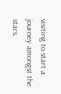visiting to start a journey amongst the stars.